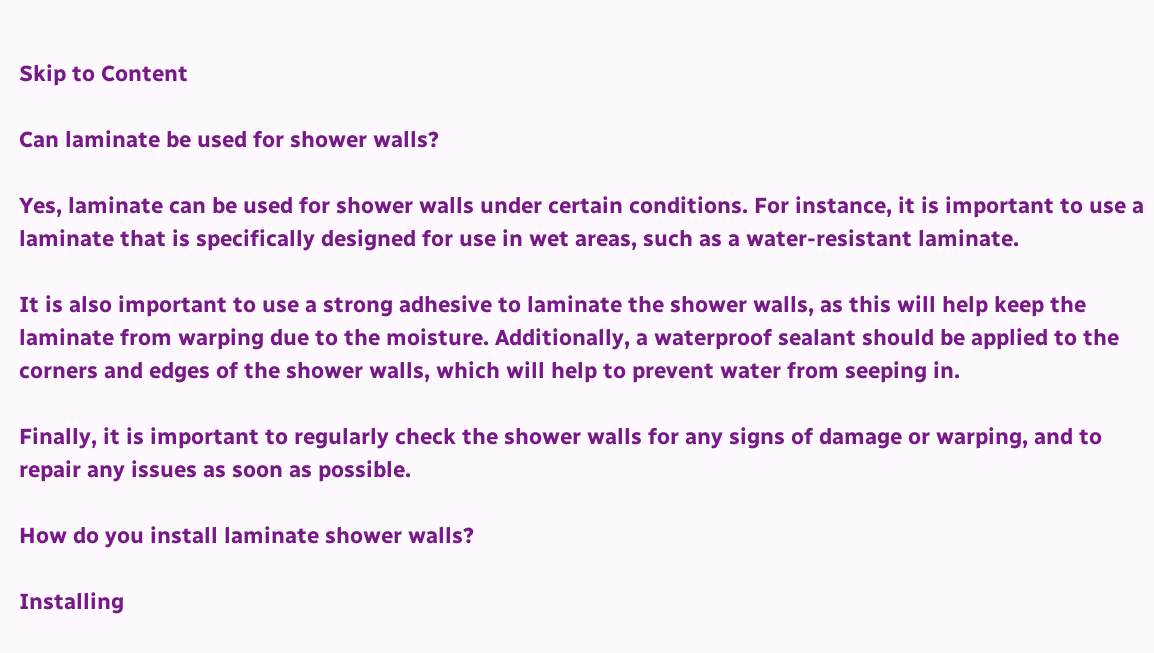Skip to Content

Can laminate be used for shower walls?

Yes, laminate can be used for shower walls under certain conditions. For instance, it is important to use a laminate that is specifically designed for use in wet areas, such as a water-resistant laminate.

It is also important to use a strong adhesive to laminate the shower walls, as this will help keep the laminate from warping due to the moisture. Additionally, a waterproof sealant should be applied to the corners and edges of the shower walls, which will help to prevent water from seeping in.

Finally, it is important to regularly check the shower walls for any signs of damage or warping, and to repair any issues as soon as possible.

How do you install laminate shower walls?

Installing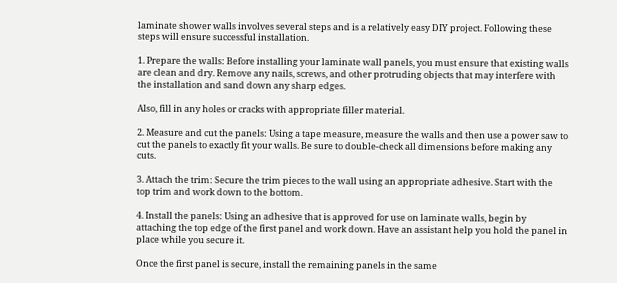laminate shower walls involves several steps and is a relatively easy DIY project. Following these steps will ensure successful installation.

1. Prepare the walls: Before installing your laminate wall panels, you must ensure that existing walls are clean and dry. Remove any nails, screws, and other protruding objects that may interfere with the installation and sand down any sharp edges.

Also, fill in any holes or cracks with appropriate filler material.

2. Measure and cut the panels: Using a tape measure, measure the walls and then use a power saw to cut the panels to exactly fit your walls. Be sure to double-check all dimensions before making any cuts.

3. Attach the trim: Secure the trim pieces to the wall using an appropriate adhesive. Start with the top trim and work down to the bottom.

4. Install the panels: Using an adhesive that is approved for use on laminate walls, begin by attaching the top edge of the first panel and work down. Have an assistant help you hold the panel in place while you secure it.

Once the first panel is secure, install the remaining panels in the same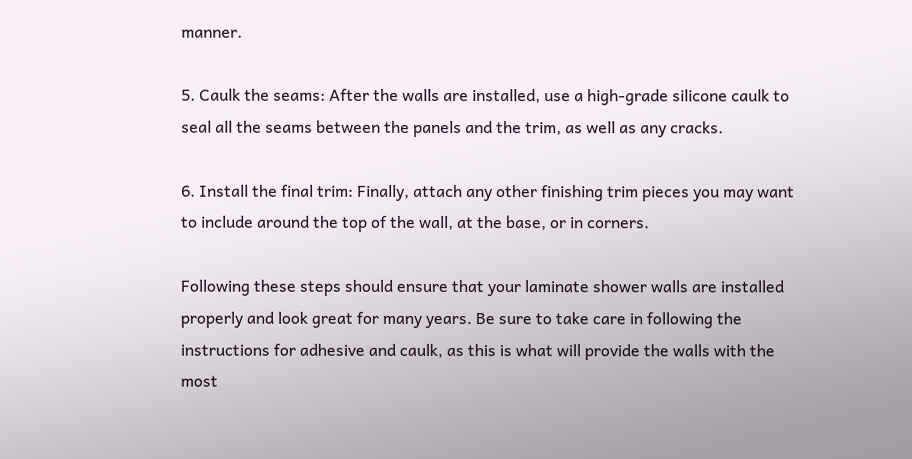manner.

5. Caulk the seams: After the walls are installed, use a high-grade silicone caulk to seal all the seams between the panels and the trim, as well as any cracks.

6. Install the final trim: Finally, attach any other finishing trim pieces you may want to include around the top of the wall, at the base, or in corners.

Following these steps should ensure that your laminate shower walls are installed properly and look great for many years. Be sure to take care in following the instructions for adhesive and caulk, as this is what will provide the walls with the most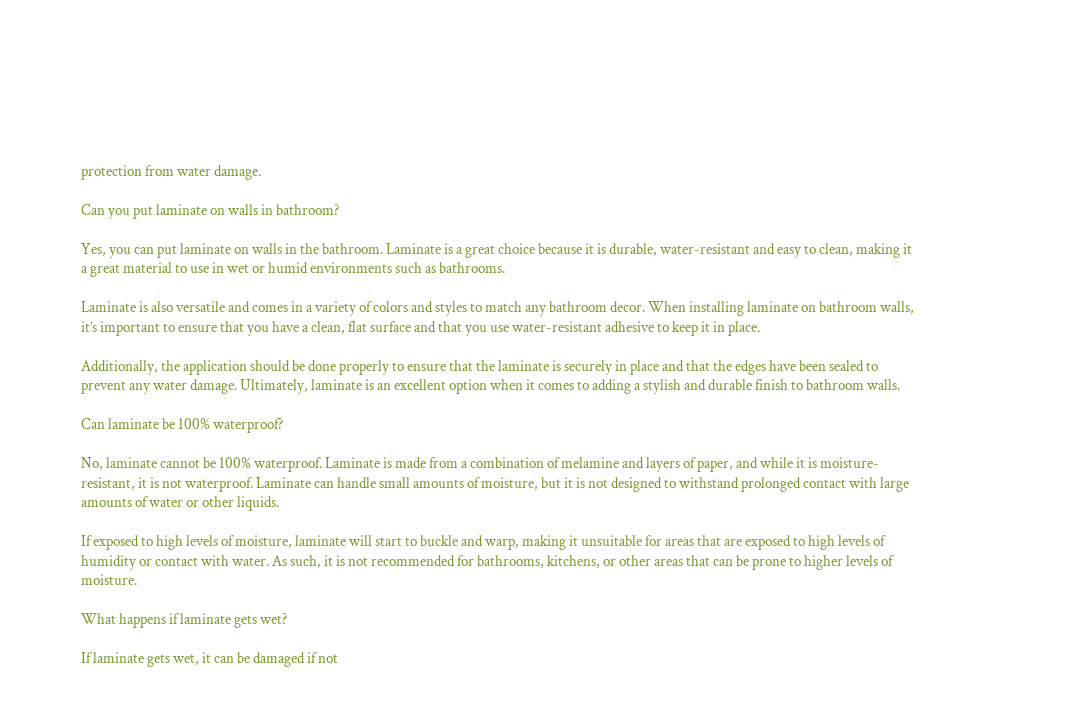protection from water damage.

Can you put laminate on walls in bathroom?

Yes, you can put laminate on walls in the bathroom. Laminate is a great choice because it is durable, water-resistant and easy to clean, making it a great material to use in wet or humid environments such as bathrooms.

Laminate is also versatile and comes in a variety of colors and styles to match any bathroom decor. When installing laminate on bathroom walls, it’s important to ensure that you have a clean, flat surface and that you use water-resistant adhesive to keep it in place.

Additionally, the application should be done properly to ensure that the laminate is securely in place and that the edges have been sealed to prevent any water damage. Ultimately, laminate is an excellent option when it comes to adding a stylish and durable finish to bathroom walls.

Can laminate be 100% waterproof?

No, laminate cannot be 100% waterproof. Laminate is made from a combination of melamine and layers of paper, and while it is moisture-resistant, it is not waterproof. Laminate can handle small amounts of moisture, but it is not designed to withstand prolonged contact with large amounts of water or other liquids.

If exposed to high levels of moisture, laminate will start to buckle and warp, making it unsuitable for areas that are exposed to high levels of humidity or contact with water. As such, it is not recommended for bathrooms, kitchens, or other areas that can be prone to higher levels of moisture.

What happens if laminate gets wet?

If laminate gets wet, it can be damaged if not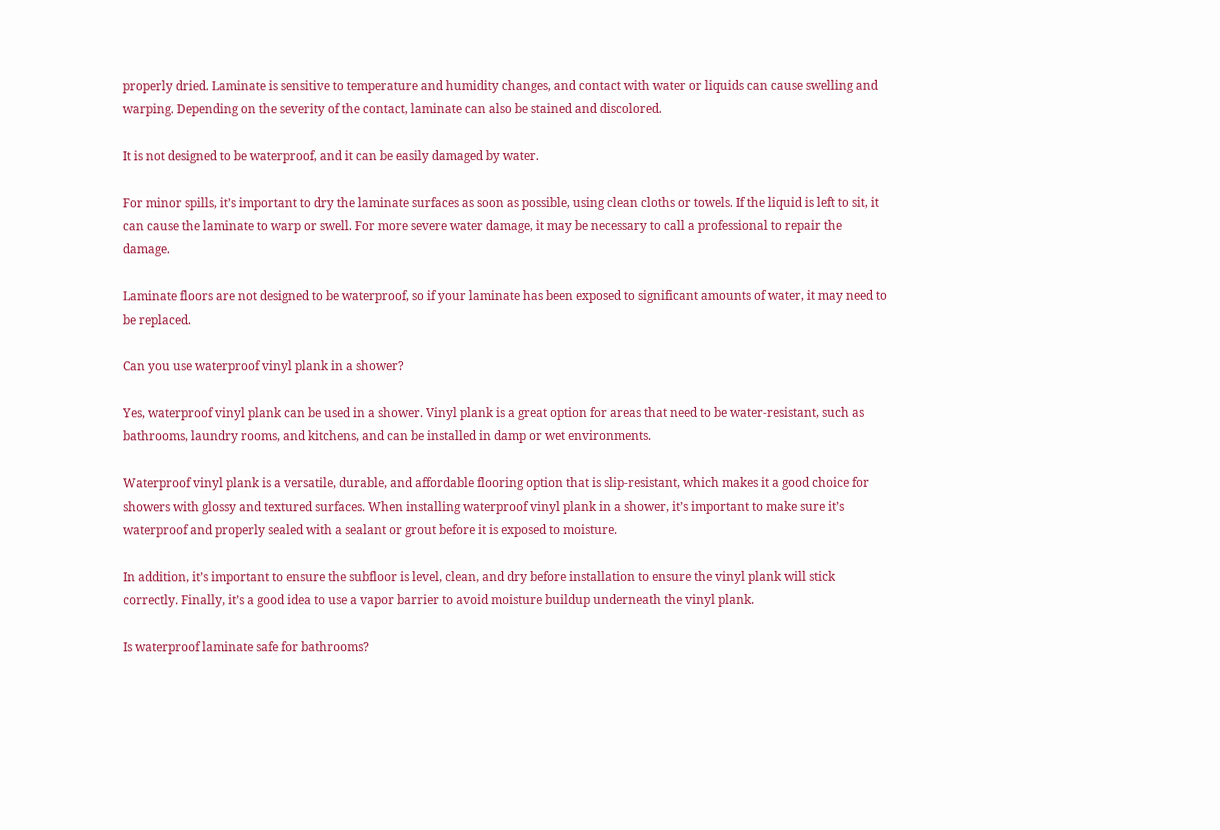properly dried. Laminate is sensitive to temperature and humidity changes, and contact with water or liquids can cause swelling and warping. Depending on the severity of the contact, laminate can also be stained and discolored.

It is not designed to be waterproof, and it can be easily damaged by water.

For minor spills, it’s important to dry the laminate surfaces as soon as possible, using clean cloths or towels. If the liquid is left to sit, it can cause the laminate to warp or swell. For more severe water damage, it may be necessary to call a professional to repair the damage.

Laminate floors are not designed to be waterproof, so if your laminate has been exposed to significant amounts of water, it may need to be replaced.

Can you use waterproof vinyl plank in a shower?

Yes, waterproof vinyl plank can be used in a shower. Vinyl plank is a great option for areas that need to be water-resistant, such as bathrooms, laundry rooms, and kitchens, and can be installed in damp or wet environments.

Waterproof vinyl plank is a versatile, durable, and affordable flooring option that is slip-resistant, which makes it a good choice for showers with glossy and textured surfaces. When installing waterproof vinyl plank in a shower, it’s important to make sure it’s waterproof and properly sealed with a sealant or grout before it is exposed to moisture.

In addition, it’s important to ensure the subfloor is level, clean, and dry before installation to ensure the vinyl plank will stick correctly. Finally, it’s a good idea to use a vapor barrier to avoid moisture buildup underneath the vinyl plank.

Is waterproof laminate safe for bathrooms?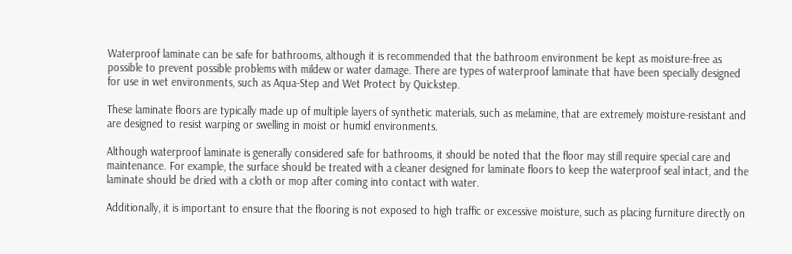Waterproof laminate can be safe for bathrooms, although it is recommended that the bathroom environment be kept as moisture-free as possible to prevent possible problems with mildew or water damage. There are types of waterproof laminate that have been specially designed for use in wet environments, such as Aqua-Step and Wet Protect by Quickstep.

These laminate floors are typically made up of multiple layers of synthetic materials, such as melamine, that are extremely moisture-resistant and are designed to resist warping or swelling in moist or humid environments.

Although waterproof laminate is generally considered safe for bathrooms, it should be noted that the floor may still require special care and maintenance. For example, the surface should be treated with a cleaner designed for laminate floors to keep the waterproof seal intact, and the laminate should be dried with a cloth or mop after coming into contact with water.

Additionally, it is important to ensure that the flooring is not exposed to high traffic or excessive moisture, such as placing furniture directly on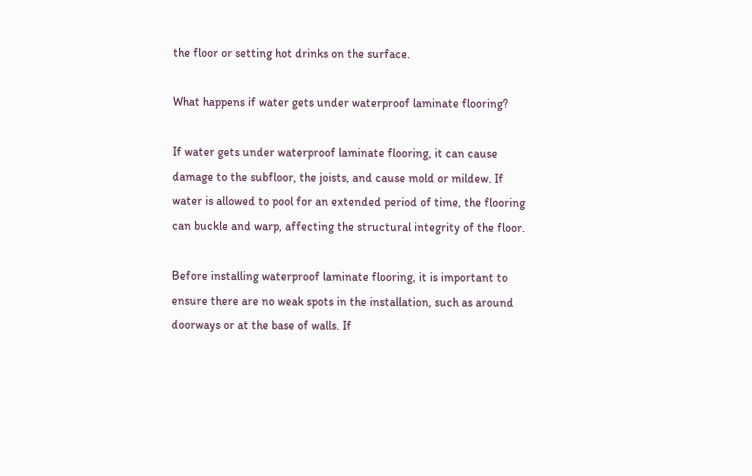the floor or setting hot drinks on the surface.

What happens if water gets under waterproof laminate flooring?

If water gets under waterproof laminate flooring, it can cause damage to the subfloor, the joists, and cause mold or mildew. If water is allowed to pool for an extended period of time, the flooring can buckle and warp, affecting the structural integrity of the floor.

Before installing waterproof laminate flooring, it is important to ensure there are no weak spots in the installation, such as around doorways or at the base of walls. If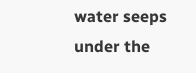water seeps under the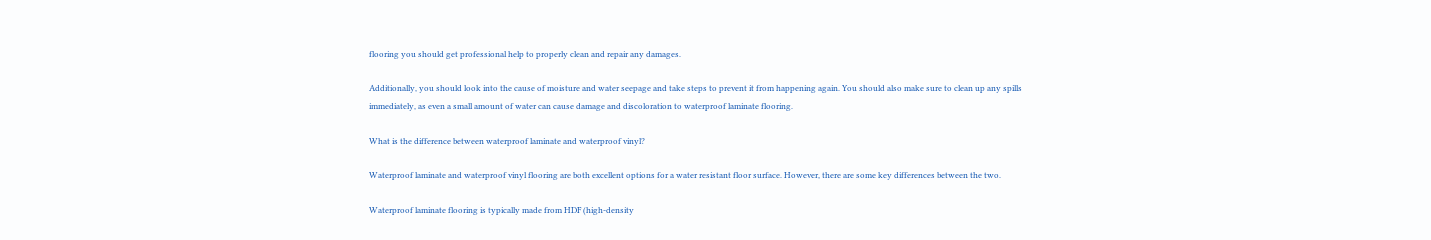flooring you should get professional help to properly clean and repair any damages.

Additionally, you should look into the cause of moisture and water seepage and take steps to prevent it from happening again. You should also make sure to clean up any spills immediately, as even a small amount of water can cause damage and discoloration to waterproof laminate flooring.

What is the difference between waterproof laminate and waterproof vinyl?

Waterproof laminate and waterproof vinyl flooring are both excellent options for a water resistant floor surface. However, there are some key differences between the two.

Waterproof laminate flooring is typically made from HDF (high-density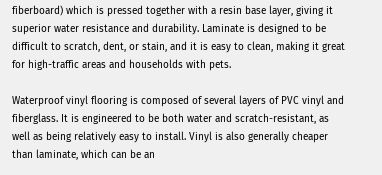fiberboard) which is pressed together with a resin base layer, giving it superior water resistance and durability. Laminate is designed to be difficult to scratch, dent, or stain, and it is easy to clean, making it great for high-traffic areas and households with pets.

Waterproof vinyl flooring is composed of several layers of PVC vinyl and fiberglass. It is engineered to be both water and scratch-resistant, as well as being relatively easy to install. Vinyl is also generally cheaper than laminate, which can be an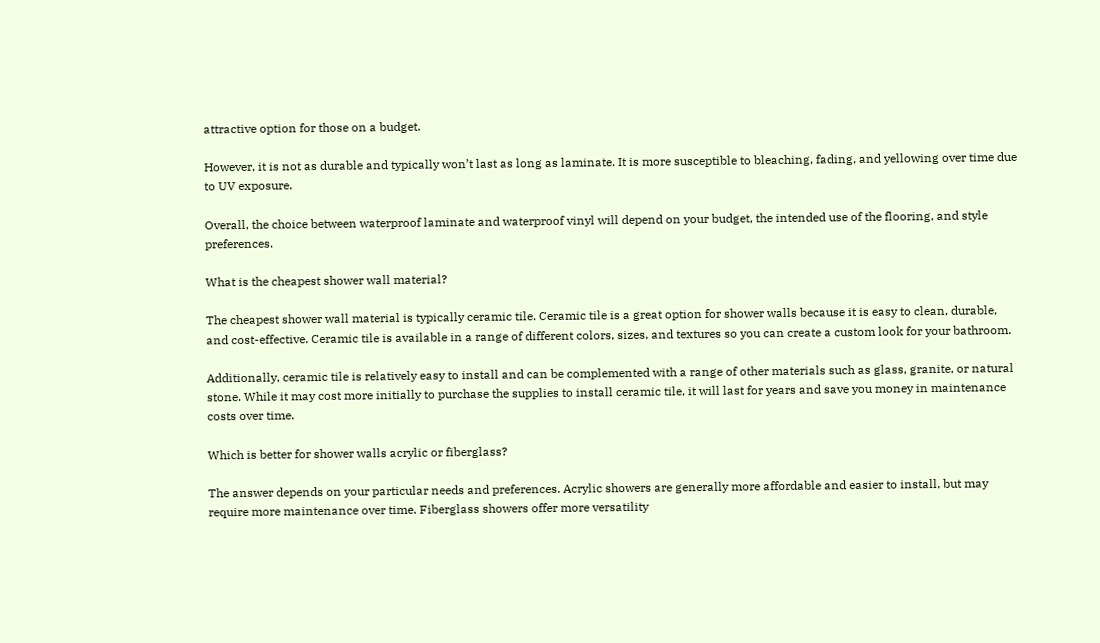attractive option for those on a budget.

However, it is not as durable and typically won’t last as long as laminate. It is more susceptible to bleaching, fading, and yellowing over time due to UV exposure.

Overall, the choice between waterproof laminate and waterproof vinyl will depend on your budget, the intended use of the flooring, and style preferences.

What is the cheapest shower wall material?

The cheapest shower wall material is typically ceramic tile. Ceramic tile is a great option for shower walls because it is easy to clean, durable, and cost-effective. Ceramic tile is available in a range of different colors, sizes, and textures so you can create a custom look for your bathroom.

Additionally, ceramic tile is relatively easy to install and can be complemented with a range of other materials such as glass, granite, or natural stone. While it may cost more initially to purchase the supplies to install ceramic tile, it will last for years and save you money in maintenance costs over time.

Which is better for shower walls acrylic or fiberglass?

The answer depends on your particular needs and preferences. Acrylic showers are generally more affordable and easier to install, but may require more maintenance over time. Fiberglass showers offer more versatility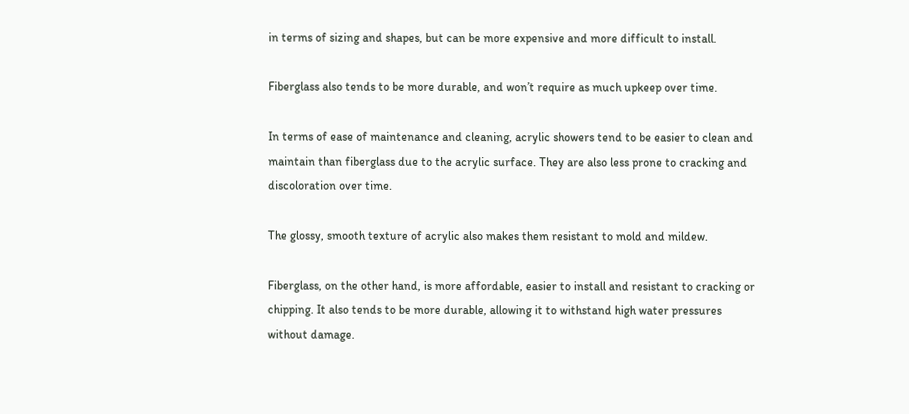in terms of sizing and shapes, but can be more expensive and more difficult to install.

Fiberglass also tends to be more durable, and won’t require as much upkeep over time.

In terms of ease of maintenance and cleaning, acrylic showers tend to be easier to clean and maintain than fiberglass due to the acrylic surface. They are also less prone to cracking and discoloration over time.

The glossy, smooth texture of acrylic also makes them resistant to mold and mildew.

Fiberglass, on the other hand, is more affordable, easier to install and resistant to cracking or chipping. It also tends to be more durable, allowing it to withstand high water pressures without damage.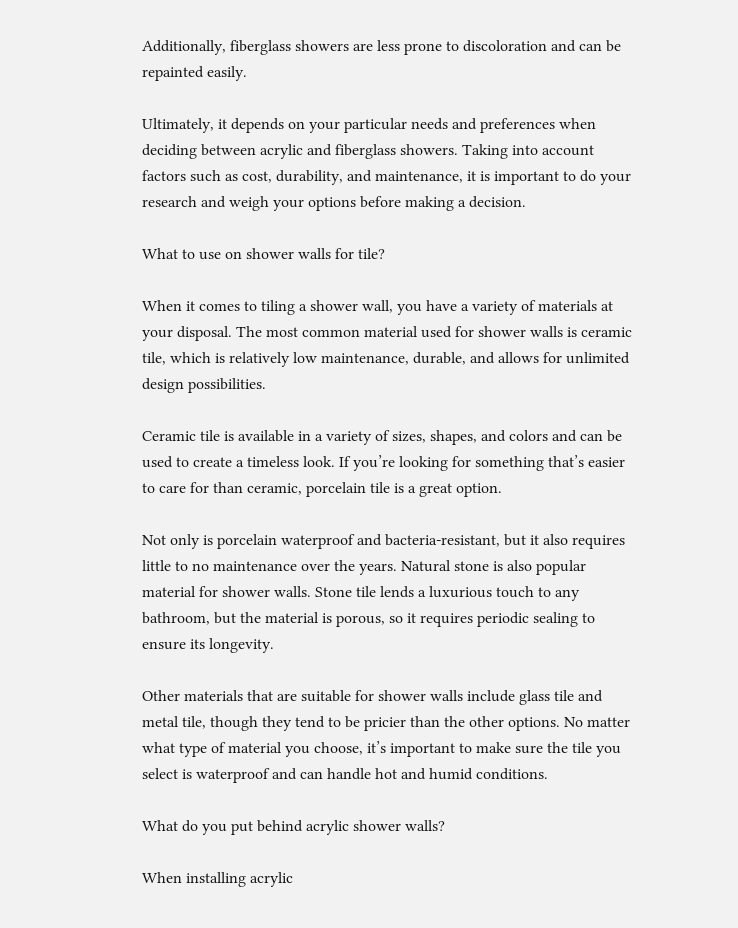Additionally, fiberglass showers are less prone to discoloration and can be repainted easily.

Ultimately, it depends on your particular needs and preferences when deciding between acrylic and fiberglass showers. Taking into account factors such as cost, durability, and maintenance, it is important to do your research and weigh your options before making a decision.

What to use on shower walls for tile?

When it comes to tiling a shower wall, you have a variety of materials at your disposal. The most common material used for shower walls is ceramic tile, which is relatively low maintenance, durable, and allows for unlimited design possibilities.

Ceramic tile is available in a variety of sizes, shapes, and colors and can be used to create a timeless look. If you’re looking for something that’s easier to care for than ceramic, porcelain tile is a great option.

Not only is porcelain waterproof and bacteria-resistant, but it also requires little to no maintenance over the years. Natural stone is also popular material for shower walls. Stone tile lends a luxurious touch to any bathroom, but the material is porous, so it requires periodic sealing to ensure its longevity.

Other materials that are suitable for shower walls include glass tile and metal tile, though they tend to be pricier than the other options. No matter what type of material you choose, it’s important to make sure the tile you select is waterproof and can handle hot and humid conditions.

What do you put behind acrylic shower walls?

When installing acrylic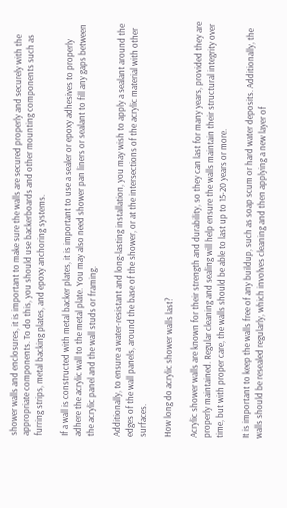shower walls and enclosures, it is important to make sure the walls are secured properly and securely with the appropriate components. To do this, you should use backerboards and other mounting components such as furring strips, metal backing plates, and epoxy anchoring systems.

If a wall is constructed with metal backer plates, it is important to use a sealer or epoxy adhesives to properly adhere the acrylic wall to the metal plate. You may also need shower pan liners or sealant to fill any gaps between the acrylic panel and the wall studs or framing.

Additionally, to ensure a water-resistant and long-lasting installation, you may wish to apply a sealant around the edges of the wall panels, around the base of the shower, or at the intersections of the acrylic material with other surfaces.

How long do acrylic shower walls last?

Acrylic shower walls are known for their strength and durability, so they can last for many years, provided they are properly maintained. Regular cleaning and sealing will help ensure the walls maintain their structural integrity over time, but with proper care, the walls should be able to last up to 15-20 years or more.

It is important to keep the walls free of any buildup, such as soap scum or hard water deposits. Additionally, the walls should be resealed regularly, which involves cleaning and then applying a new layer of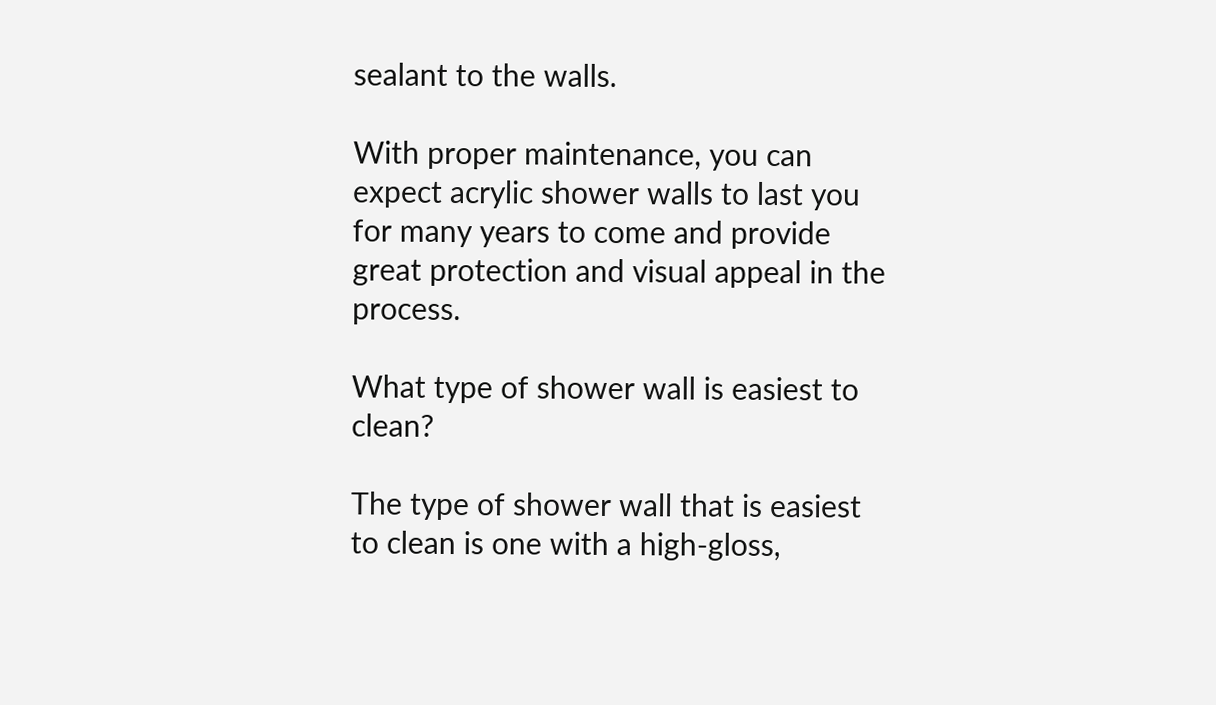sealant to the walls.

With proper maintenance, you can expect acrylic shower walls to last you for many years to come and provide great protection and visual appeal in the process.

What type of shower wall is easiest to clean?

The type of shower wall that is easiest to clean is one with a high-gloss,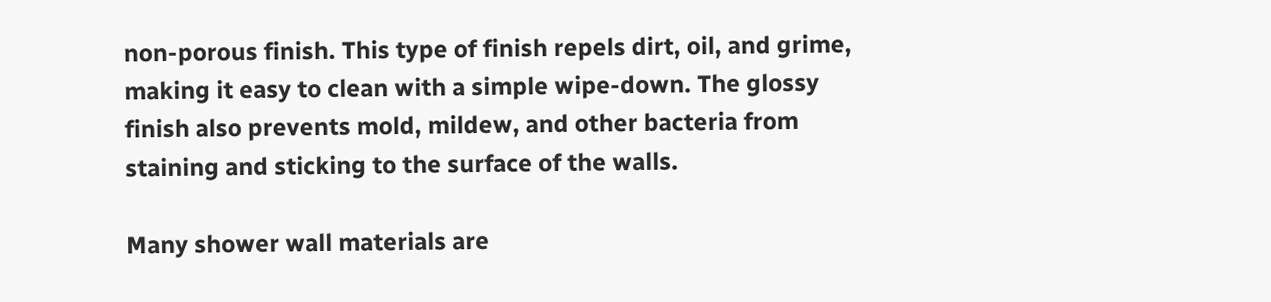non-porous finish. This type of finish repels dirt, oil, and grime, making it easy to clean with a simple wipe-down. The glossy finish also prevents mold, mildew, and other bacteria from staining and sticking to the surface of the walls.

Many shower wall materials are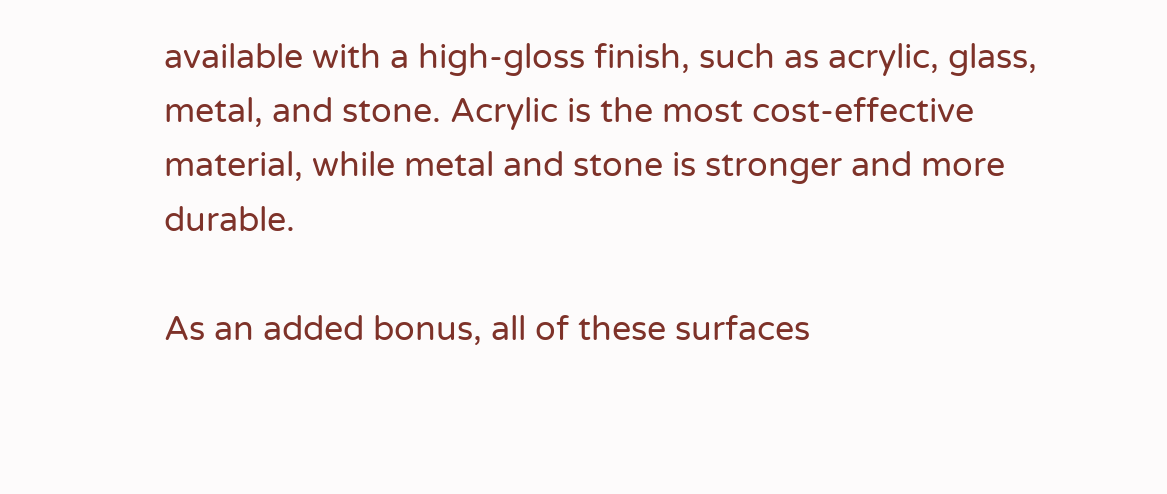available with a high-gloss finish, such as acrylic, glass, metal, and stone. Acrylic is the most cost-effective material, while metal and stone is stronger and more durable.

As an added bonus, all of these surfaces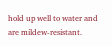hold up well to water and are mildew-resistant.